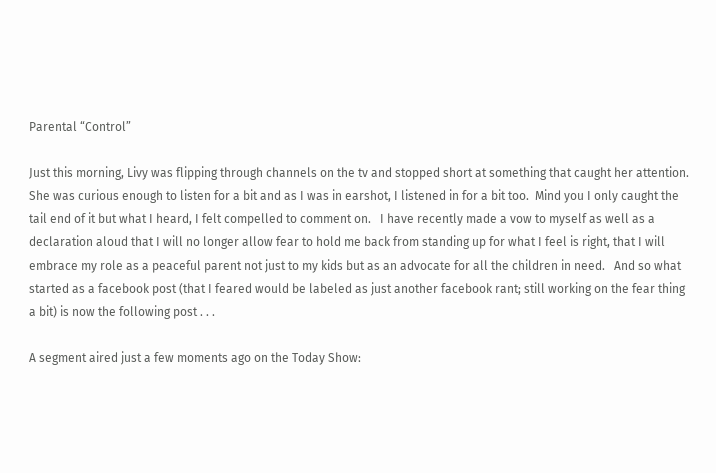Parental “Control”

Just this morning, Livy was flipping through channels on the tv and stopped short at something that caught her attention.  She was curious enough to listen for a bit and as I was in earshot, I listened in for a bit too.  Mind you I only caught the tail end of it but what I heard, I felt compelled to comment on.   I have recently made a vow to myself as well as a declaration aloud that I will no longer allow fear to hold me back from standing up for what I feel is right, that I will embrace my role as a peaceful parent not just to my kids but as an advocate for all the children in need.   And so what started as a facebook post (that I feared would be labeled as just another facebook rant; still working on the fear thing a bit) is now the following post . . .

A segment aired just a few moments ago on the Today Show: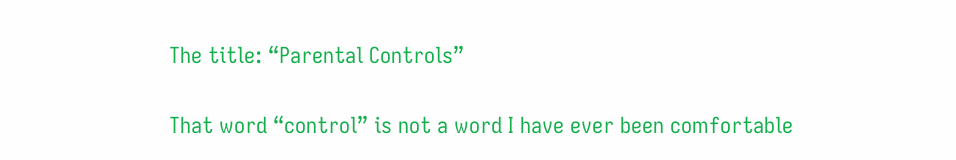The title: “Parental Controls”

That word “control” is not a word I have ever been comfortable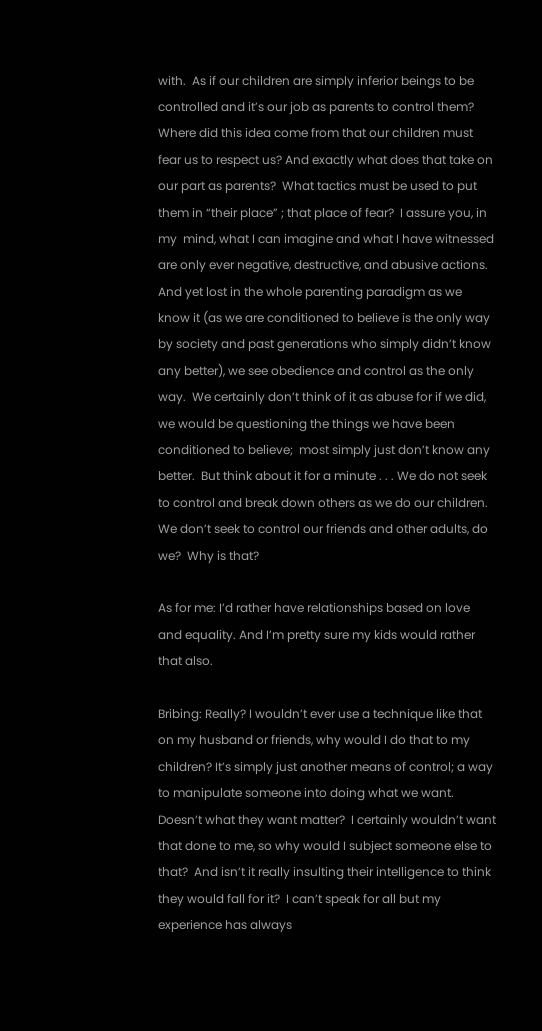with.  As if our children are simply inferior beings to be controlled and it’s our job as parents to control them? Where did this idea come from that our children must fear us to respect us? And exactly what does that take on our part as parents?  What tactics must be used to put them in “their place” ; that place of fear?  I assure you, in my  mind, what I can imagine and what I have witnessed are only ever negative, destructive, and abusive actions.  And yet lost in the whole parenting paradigm as we know it (as we are conditioned to believe is the only way by society and past generations who simply didn’t know any better), we see obedience and control as the only way.  We certainly don’t think of it as abuse for if we did, we would be questioning the things we have been conditioned to believe;  most simply just don’t know any better.  But think about it for a minute . . . We do not seek to control and break down others as we do our children.  We don’t seek to control our friends and other adults, do we?  Why is that?

As for me: I’d rather have relationships based on love and equality. And I’m pretty sure my kids would rather that also.

Bribing: Really? I wouldn’t ever use a technique like that on my husband or friends, why would I do that to my children? It’s simply just another means of control; a way to manipulate someone into doing what we want.  Doesn’t what they want matter?  I certainly wouldn’t want that done to me, so why would I subject someone else to that?  And isn’t it really insulting their intelligence to think they would fall for it?  I can’t speak for all but my experience has always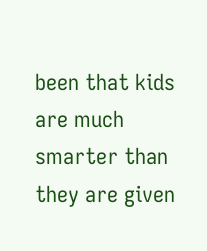been that kids are much smarter than they are given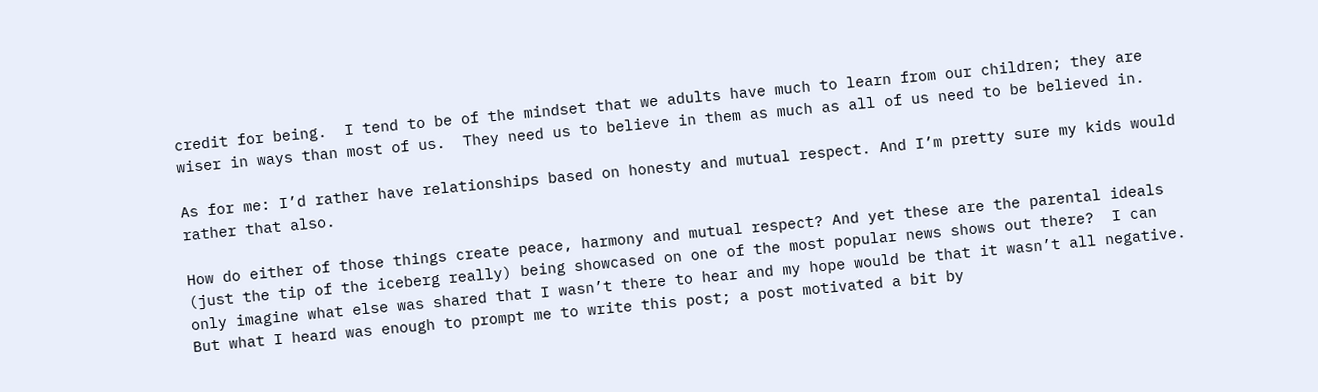credit for being.  I tend to be of the mindset that we adults have much to learn from our children; they are wiser in ways than most of us.  They need us to believe in them as much as all of us need to be believed in.

As for me: I’d rather have relationships based on honesty and mutual respect. And I’m pretty sure my kids would rather that also.

How do either of those things create peace, harmony and mutual respect? And yet these are the parental ideals (just the tip of the iceberg really) being showcased on one of the most popular news shows out there?  I can only imagine what else was shared that I wasn’t there to hear and my hope would be that it wasn’t all negative.  But what I heard was enough to prompt me to write this post; a post motivated a bit by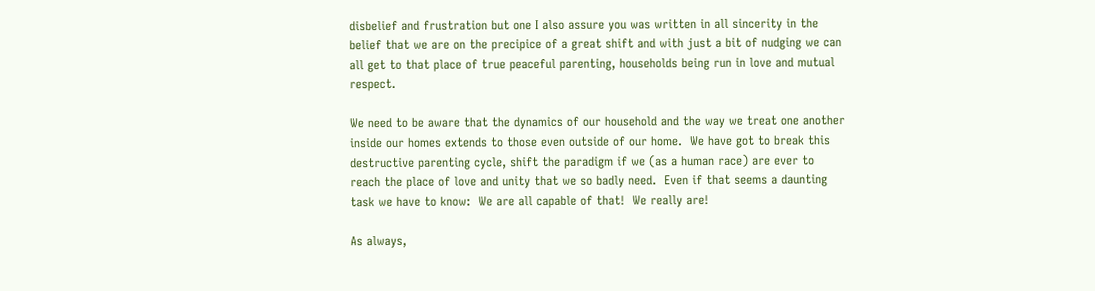disbelief and frustration but one I also assure you was written in all sincerity in the belief that we are on the precipice of a great shift and with just a bit of nudging we can all get to that place of true peaceful parenting, households being run in love and mutual respect.

We need to be aware that the dynamics of our household and the way we treat one another inside our homes extends to those even outside of our home.  We have got to break this destructive parenting cycle, shift the paradigm if we (as a human race) are ever to reach the place of love and unity that we so badly need.  Even if that seems a daunting task we have to know:  We are all capable of that!  We really are!

As always,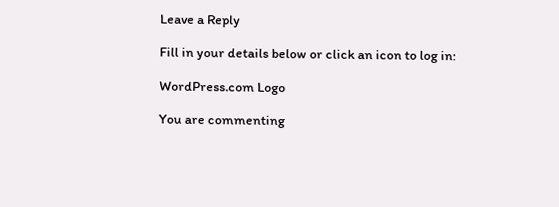Leave a Reply

Fill in your details below or click an icon to log in:

WordPress.com Logo

You are commenting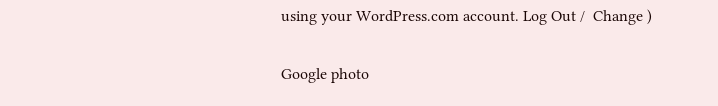using your WordPress.com account. Log Out /  Change )

Google photo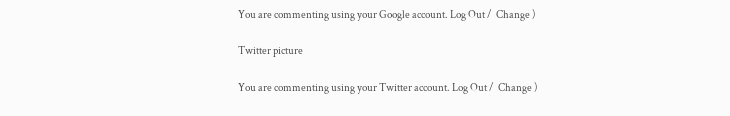You are commenting using your Google account. Log Out /  Change )

Twitter picture

You are commenting using your Twitter account. Log Out /  Change )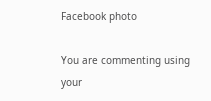Facebook photo

You are commenting using your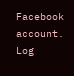Facebook account. Log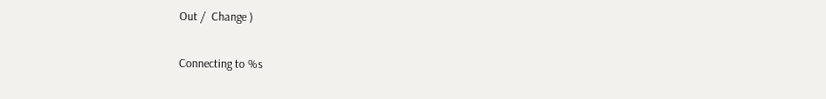Out /  Change )

Connecting to %s